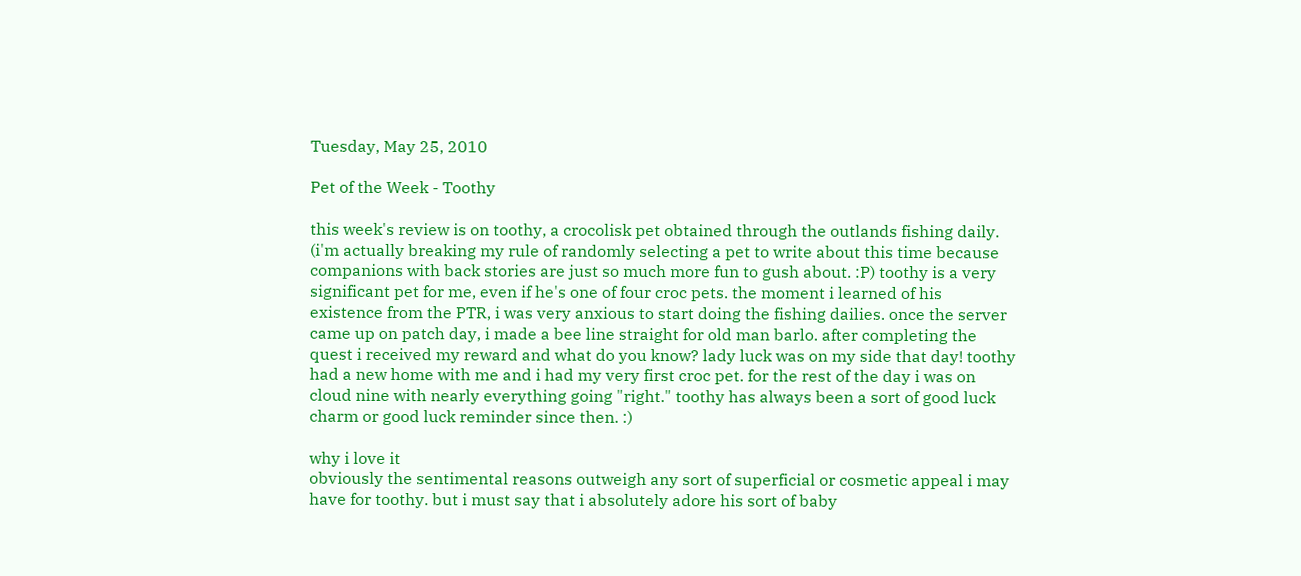Tuesday, May 25, 2010

Pet of the Week - Toothy

this week's review is on toothy, a crocolisk pet obtained through the outlands fishing daily. (i'm actually breaking my rule of randomly selecting a pet to write about this time because companions with back stories are just so much more fun to gush about. :P) toothy is a very significant pet for me, even if he's one of four croc pets. the moment i learned of his existence from the PTR, i was very anxious to start doing the fishing dailies. once the server came up on patch day, i made a bee line straight for old man barlo. after completing the quest i received my reward and what do you know? lady luck was on my side that day! toothy had a new home with me and i had my very first croc pet. for the rest of the day i was on cloud nine with nearly everything going "right." toothy has always been a sort of good luck charm or good luck reminder since then. :)

why i love it
obviously the sentimental reasons outweigh any sort of superficial or cosmetic appeal i may have for toothy. but i must say that i absolutely adore his sort of baby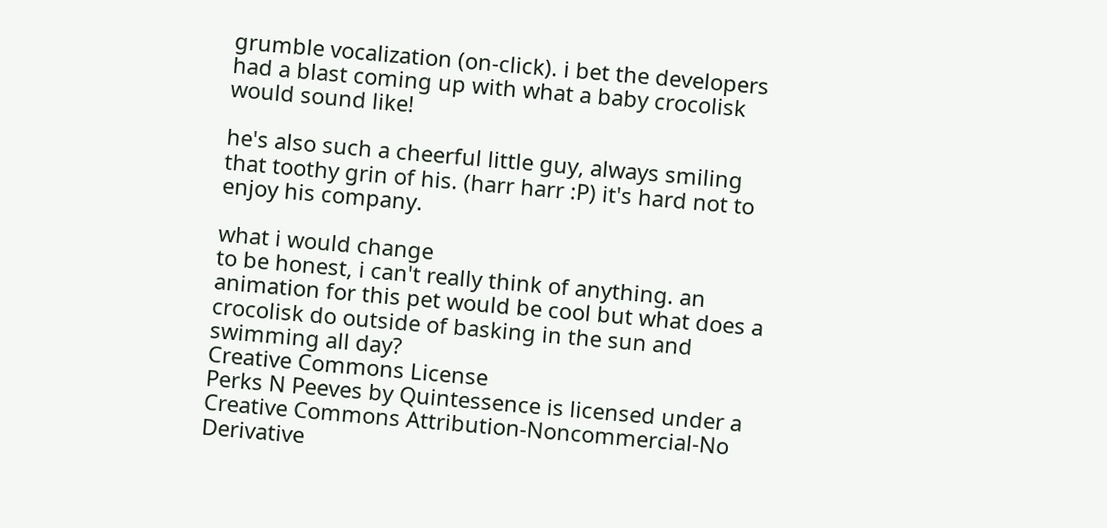grumble vocalization (on-click). i bet the developers had a blast coming up with what a baby crocolisk would sound like!

he's also such a cheerful little guy, always smiling that toothy grin of his. (harr harr :P) it's hard not to enjoy his company.

what i would change
to be honest, i can't really think of anything. an animation for this pet would be cool but what does a crocolisk do outside of basking in the sun and swimming all day?
Creative Commons License
Perks N Peeves by Quintessence is licensed under a Creative Commons Attribution-Noncommercial-No Derivative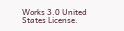Works 3.0 United States License.